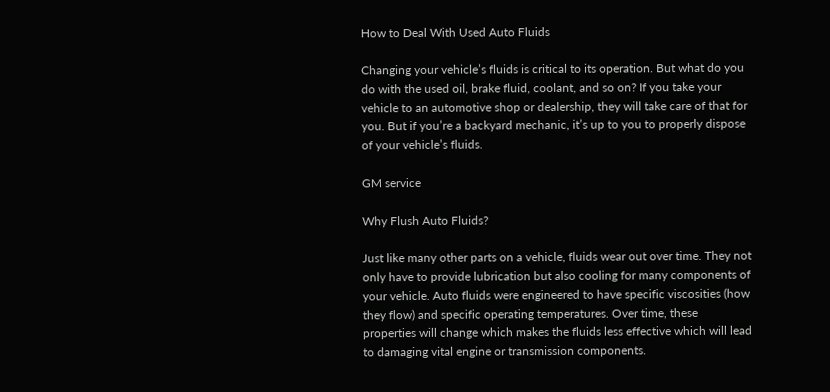How to Deal With Used Auto Fluids

Changing your vehicle’s fluids is critical to its operation. But what do you do with the used oil, brake fluid, coolant, and so on? If you take your vehicle to an automotive shop or dealership, they will take care of that for you. But if you’re a backyard mechanic, it’s up to you to properly dispose of your vehicle’s fluids.

GM service

Why Flush Auto Fluids?

Just like many other parts on a vehicle, fluids wear out over time. They not only have to provide lubrication but also cooling for many components of your vehicle. Auto fluids were engineered to have specific viscosities (how they flow) and specific operating temperatures. Over time, these properties will change which makes the fluids less effective which will lead to damaging vital engine or transmission components.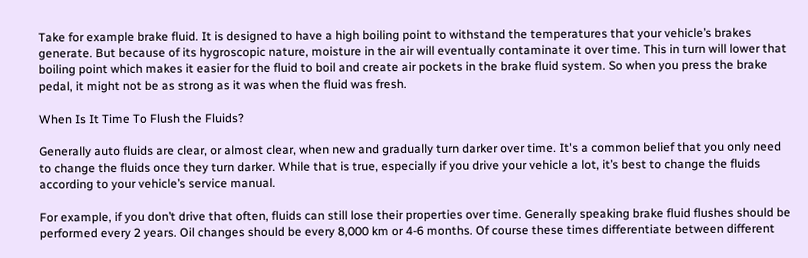Take for example brake fluid. It is designed to have a high boiling point to withstand the temperatures that your vehicle’s brakes generate. But because of its hygroscopic nature, moisture in the air will eventually contaminate it over time. This in turn will lower that boiling point which makes it easier for the fluid to boil and create air pockets in the brake fluid system. So when you press the brake pedal, it might not be as strong as it was when the fluid was fresh.

When Is It Time To Flush the Fluids?

Generally auto fluids are clear, or almost clear, when new and gradually turn darker over time. It's a common belief that you only need to change the fluids once they turn darker. While that is true, especially if you drive your vehicle a lot, it’s best to change the fluids according to your vehicle’s service manual.

For example, if you don’t drive that often, fluids can still lose their properties over time. Generally speaking brake fluid flushes should be performed every 2 years. Oil changes should be every 8,000 km or 4-6 months. Of course these times differentiate between different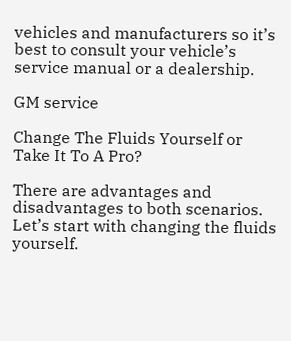vehicles and manufacturers so it’s best to consult your vehicle’s service manual or a dealership.

GM service

Change The Fluids Yourself or Take It To A Pro?

There are advantages and disadvantages to both scenarios. Let’s start with changing the fluids yourself.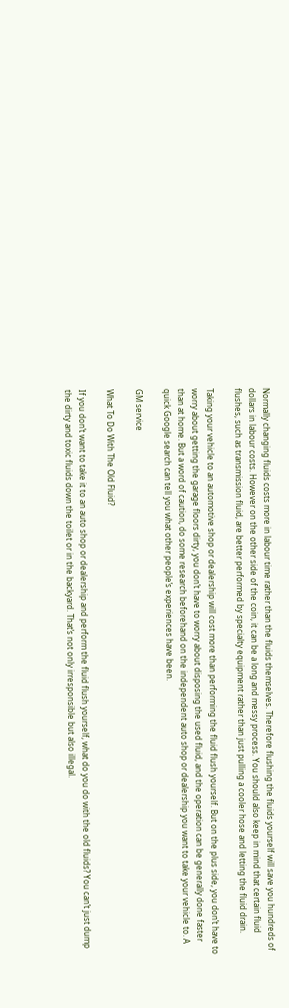Normally changing fluids costs more in labour time rather than the fluids themselves. Therefore flushing the fluids yourself will save you hundreds of dollars in labour costs. However on the other side of the coin, it can be a long and messy process. You should also keep in mind that certain fluid flushes, such as transmission fluid, are better performed by specialty equipment rather than just pulling a cooler hose and letting the fluid drain.

Taking your vehicle to an automotive shop or dealership will cost more than performing the fluid flush yourself. But on the plus side, you don’t have to worry about getting the garage floors dirty, you don’t have to worry about disposing the used fluid, and the operation can be generally done faster than at home. But a word of caution, do some research beforehand on the independent auto shop or dealership you want to take your vehicle to. A quick Google search can tell you what other people’s experiences have been.

GM service

What To Do With The Old Fluid?

If you don’t want to take it to an auto shop or dealership and perform the fluid flush yourself, what do you do with the old fluids? You can’t just dump the dirty and toxic fluids down the toilet or in the backyard. That’s not only irresponsible but also illegal.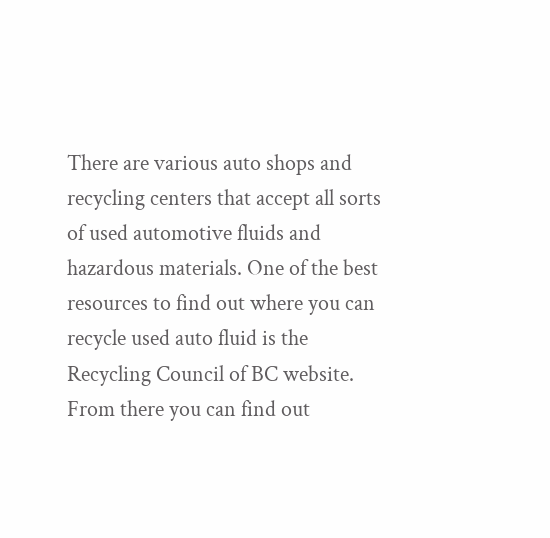There are various auto shops and recycling centers that accept all sorts of used automotive fluids and hazardous materials. One of the best resources to find out where you can recycle used auto fluid is the Recycling Council of BC website. From there you can find out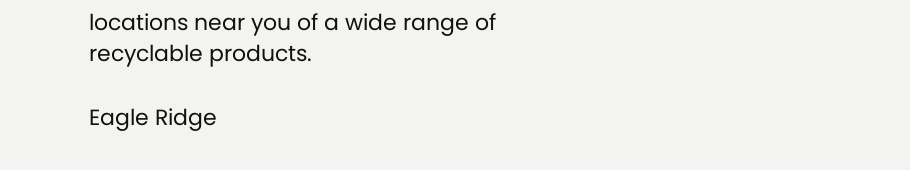locations near you of a wide range of recyclable products.

Eagle Ridge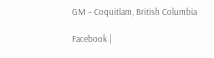GM – Coquitlam, British Columbia

Facebook |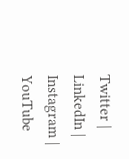Twitter | LinkedIn | Instagram | YouTube